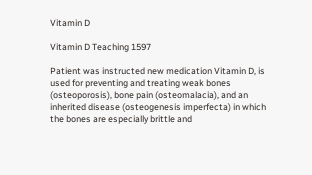Vitamin D

Vitamin D Teaching 1597

Patient was instructed new medication Vitamin D, is used for preventing and treating weak bones (osteoporosis), bone pain (osteomalacia), and an inherited disease (osteogenesis imperfecta) in which the bones are especially brittle and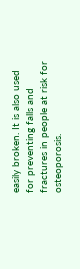easily broken. It is also used for preventing falls and fractures in people at risk for osteoporosis.